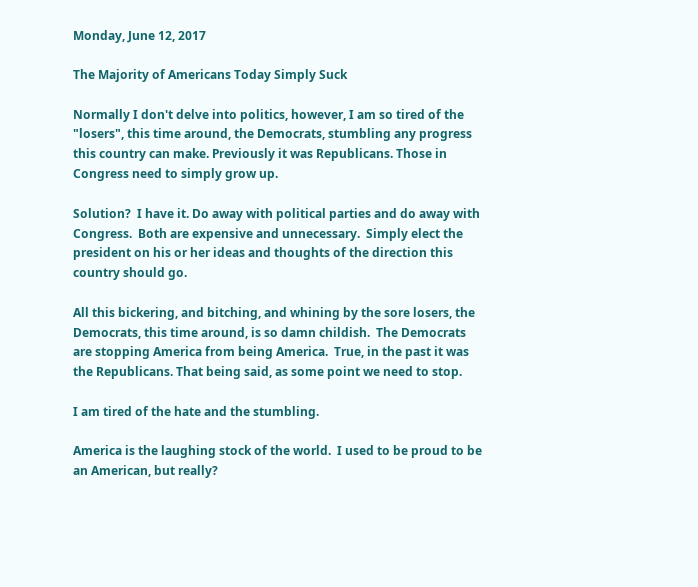Monday, June 12, 2017

The Majority of Americans Today Simply Suck

Normally I don't delve into politics, however, I am so tired of the "losers", this time around, the Democrats, stumbling any progress this country can make. Previously it was Republicans. Those in Congress need to simply grow up.

Solution?  I have it. Do away with political parties and do away with Congress.  Both are expensive and unnecessary.  Simply elect the president on his or her ideas and thoughts of the direction this country should go.

All this bickering, and bitching, and whining by the sore losers, the Democrats, this time around, is so damn childish.  The Democrats are stopping America from being America.  True, in the past it was the Republicans. That being said, as some point we need to stop.

I am tired of the hate and the stumbling.

America is the laughing stock of the world.  I used to be proud to be an American, but really?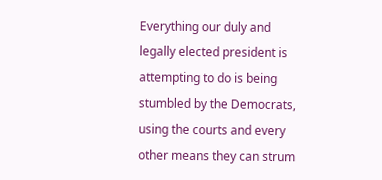Everything our duly and legally elected president is attempting to do is being stumbled by the Democrats, using the courts and every other means they can strum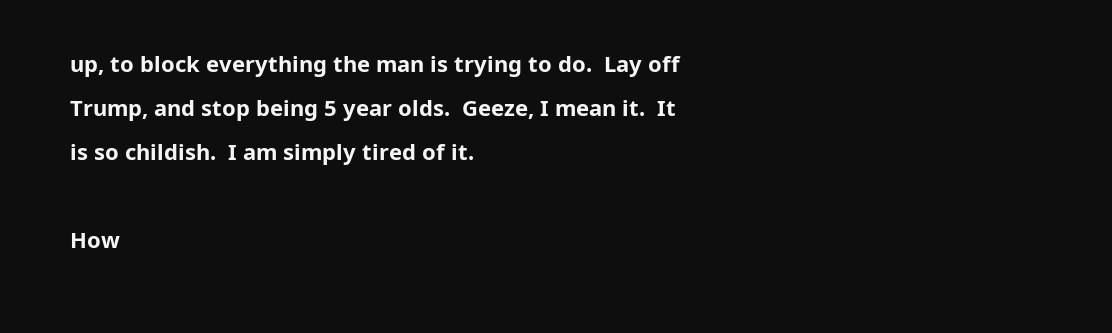up, to block everything the man is trying to do.  Lay off Trump, and stop being 5 year olds.  Geeze, I mean it.  It is so childish.  I am simply tired of it.

How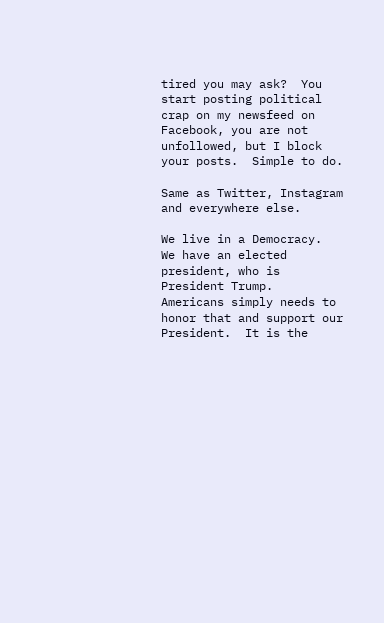tired you may ask?  You start posting political crap on my newsfeed on Facebook, you are not unfollowed, but I block your posts.  Simple to do.

Same as Twitter, Instagram and everywhere else.

We live in a Democracy.  We have an elected president, who is President Trump.  Americans simply needs to honor that and support our President.  It is the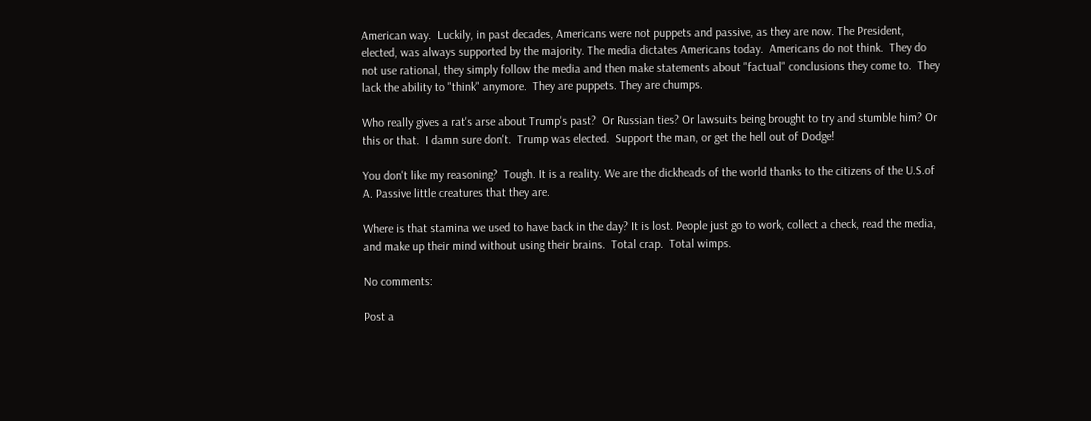American way.  Luckily, in past decades, Americans were not puppets and passive, as they are now. The President, elected, was always supported by the majority. The media dictates Americans today.  Americans do not think.  They do not use rational, they simply follow the media and then make statements about "factual" conclusions they come to.  They lack the ability to "think" anymore.  They are puppets. They are chumps.

Who really gives a rat's arse about Trump's past?  Or Russian ties? Or lawsuits being brought to try and stumble him? Or this or that.  I damn sure don't.  Trump was elected.  Support the man, or get the hell out of Dodge!

You don't like my reasoning?  Tough. It is a reality. We are the dickheads of the world thanks to the citizens of the U.S.of A. Passive little creatures that they are.

Where is that stamina we used to have back in the day? It is lost. People just go to work, collect a check, read the media, and make up their mind without using their brains.  Total crap.  Total wimps.

No comments:

Post a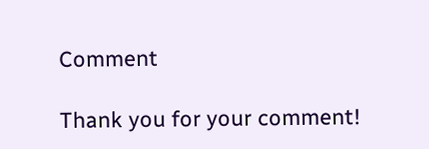Comment

Thank you for your comment!